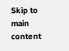Skip to main content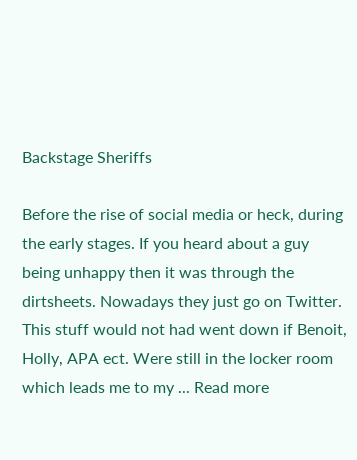Backstage Sheriffs

Before the rise of social media or heck, during the early stages. If you heard about a guy being unhappy then it was through the dirtsheets. Nowadays they just go on Twitter. This stuff would not had went down if Benoit, Holly, APA ect. Were still in the locker room which leads me to my ... Read more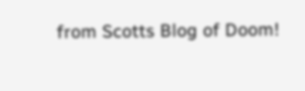from Scotts Blog of Doom!